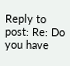Reply to post: Re: Do you have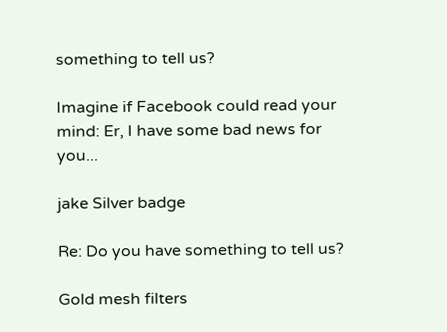something to tell us?

Imagine if Facebook could read your mind: Er, I have some bad news for you...

jake Silver badge

Re: Do you have something to tell us?

Gold mesh filters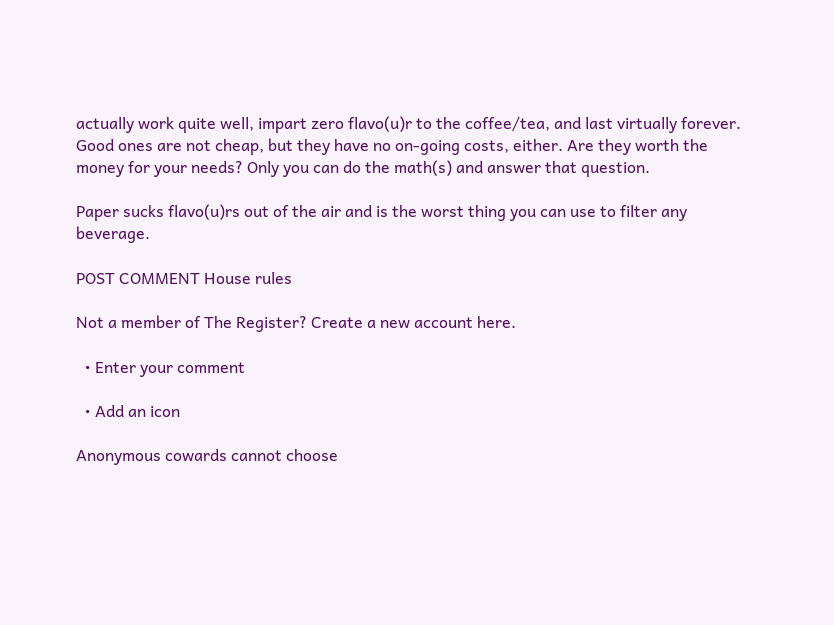actually work quite well, impart zero flavo(u)r to the coffee/tea, and last virtually forever. Good ones are not cheap, but they have no on-going costs, either. Are they worth the money for your needs? Only you can do the math(s) and answer that question.

Paper sucks flavo(u)rs out of the air and is the worst thing you can use to filter any beverage.

POST COMMENT House rules

Not a member of The Register? Create a new account here.

  • Enter your comment

  • Add an icon

Anonymous cowards cannot choose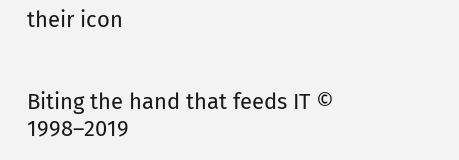their icon


Biting the hand that feeds IT © 1998–2019